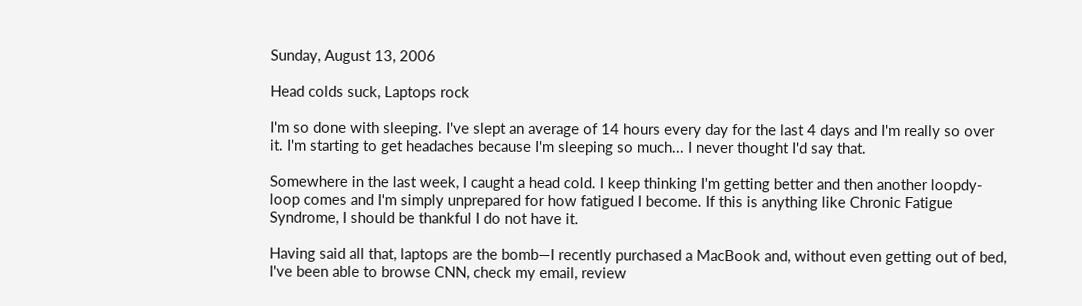Sunday, August 13, 2006

Head colds suck, Laptops rock

I'm so done with sleeping. I've slept an average of 14 hours every day for the last 4 days and I'm really so over it. I'm starting to get headaches because I'm sleeping so much... I never thought I'd say that.

Somewhere in the last week, I caught a head cold. I keep thinking I'm getting better and then another loopdy-loop comes and I'm simply unprepared for how fatigued I become. If this is anything like Chronic Fatigue Syndrome, I should be thankful I do not have it.

Having said all that, laptops are the bomb—I recently purchased a MacBook and, without even getting out of bed, I've been able to browse CNN, check my email, review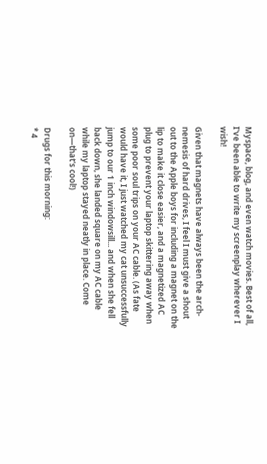Myspace, blog, and even watch movies. Best of all, I've been able to write my screenplay wherever I wish!

Given that magnets have always been the arch-nemesis of hard drives, I feel I must give a shout out to the Apple boys for including a magnet on the lip to make it close easier, and a magnetized AC plug to prevent your laptop skittering away when some poor soul trips on your AC cable. (As fate would have it, I just watched my cat unsuccessfully jump to our 1 inch windowsill... and when she fell back down, she landed square on my AC cable while my laptop stayed neatly in place. Come on—that's cool!)

Drugs for this morning:
* 4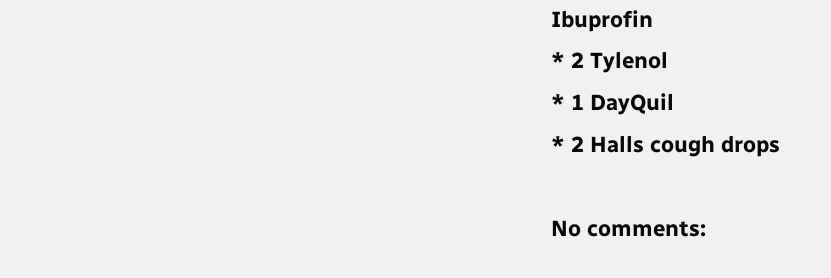Ibuprofin
* 2 Tylenol
* 1 DayQuil
* 2 Halls cough drops

No comments: